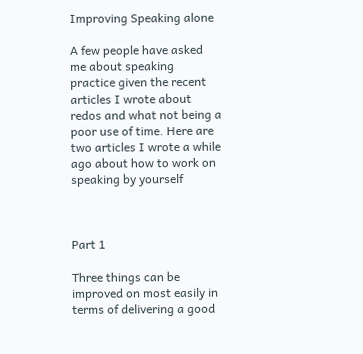Improving Speaking alone

A few people have asked me about speaking practice given the recent articles I wrote about redos and what not being a poor use of time. Here are two articles I wrote a while ago about how to work on speaking by yourself



Part 1

Three things can be improved on most easily in terms of delivering a good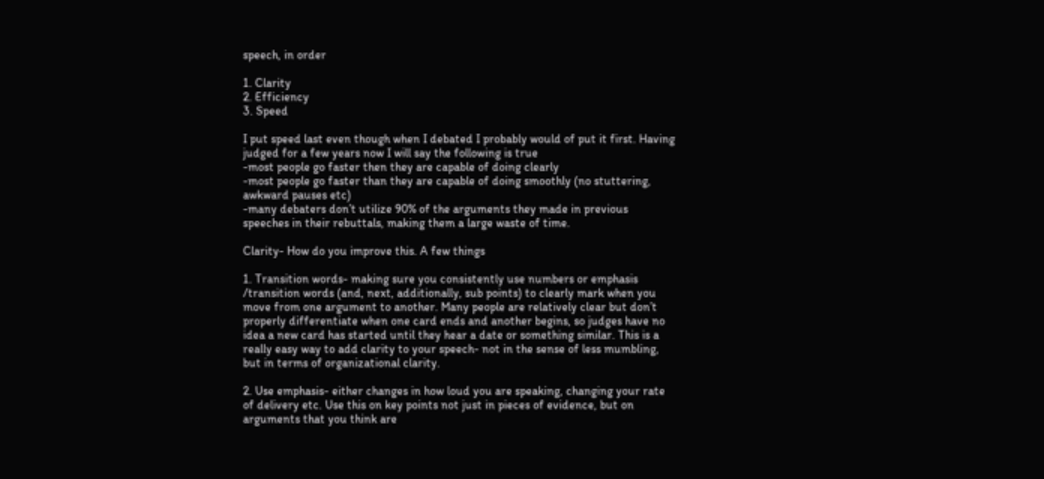speech, in order

1. Clarity
2. Efficiency
3. Speed

I put speed last even though when I debated I probably would of put it first. Having judged for a few years now I will say the following is true
-most people go faster then they are capable of doing clearly
-most people go faster than they are capable of doing smoothly (no stuttering, awkward pauses etc)
-many debaters don’t utilize 90% of the arguments they made in previous speeches in their rebuttals, making them a large waste of time.

Clarity- How do you improve this. A few things

1. Transition words- making sure you consistently use numbers or emphasis /transition words (and, next, additionally, sub points) to clearly mark when you move from one argument to another. Many people are relatively clear but don’t properly differentiate when one card ends and another begins, so judges have no idea a new card has started until they hear a date or something similar. This is a really easy way to add clarity to your speech- not in the sense of less mumbling, but in terms of organizational clarity.

2. Use emphasis- either changes in how loud you are speaking, changing your rate of delivery etc. Use this on key points not just in pieces of evidence, but on arguments that you think are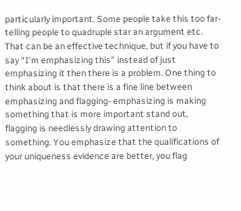particularly important. Some people take this too far- telling people to quadruple star an argument etc. That can be an effective technique, but if you have to say “I’m emphasizing this” instead of just emphasizing it then there is a problem. One thing to think about is that there is a fine line between emphasizing and flagging- emphasizing is making something that is more important stand out, flagging is needlessly drawing attention to something. You emphasize that the qualifications of your uniqueness evidence are better, you flag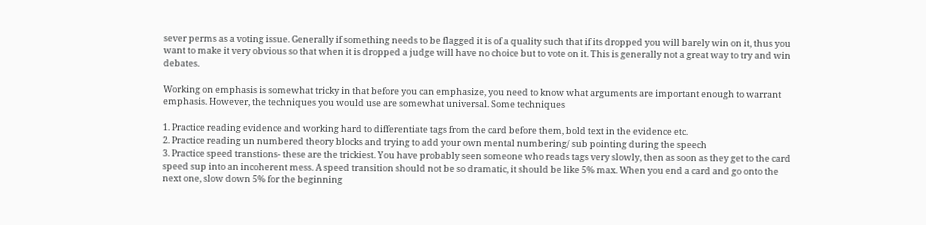sever perms as a voting issue. Generally if something needs to be flagged it is of a quality such that if its dropped you will barely win on it, thus you want to make it very obvious so that when it is dropped a judge will have no choice but to vote on it. This is generally not a great way to try and win debates.

Working on emphasis is somewhat tricky in that before you can emphasize, you need to know what arguments are important enough to warrant emphasis. However, the techniques you would use are somewhat universal. Some techniques

1. Practice reading evidence and working hard to differentiate tags from the card before them, bold text in the evidence etc.
2. Practice reading un numbered theory blocks and trying to add your own mental numbering/ sub pointing during the speech
3. Practice speed transtions- these are the trickiest. You have probably seen someone who reads tags very slowly, then as soon as they get to the card speed sup into an incoherent mess. A speed transition should not be so dramatic, it should be like 5% max. When you end a card and go onto the next one, slow down 5% for the beginning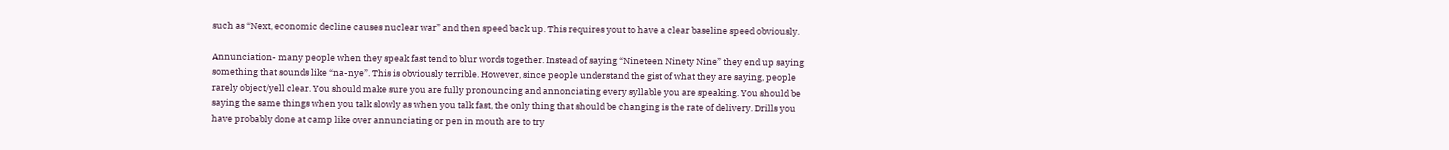such as “Next, economic decline causes nuclear war” and then speed back up. This requires yout to have a clear baseline speed obviously.

Annunciation- many people when they speak fast tend to blur words together. Instead of saying “Nineteen Ninety Nine” they end up saying something that sounds like “na-nye”. This is obviously terrible. However, since people understand the gist of what they are saying, people rarely object/yell clear. You should make sure you are fully pronouncing and annonciating every syllable you are speaking. You should be saying the same things when you talk slowly as when you talk fast, the only thing that should be changing is the rate of delivery. Drills you have probably done at camp like over annunciating or pen in mouth are to try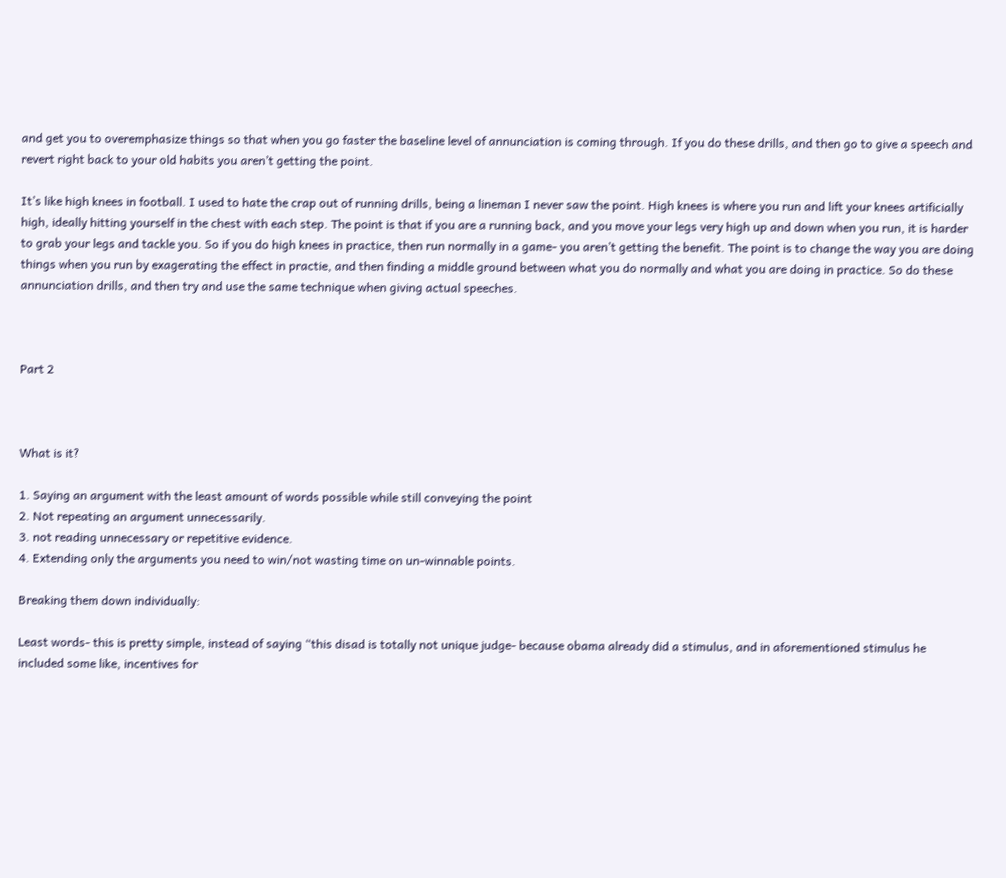and get you to overemphasize things so that when you go faster the baseline level of annunciation is coming through. If you do these drills, and then go to give a speech and revert right back to your old habits you aren’t getting the point.

It’s like high knees in football. I used to hate the crap out of running drills, being a lineman I never saw the point. High knees is where you run and lift your knees artificially high, ideally hitting yourself in the chest with each step. The point is that if you are a running back, and you move your legs very high up and down when you run, it is harder to grab your legs and tackle you. So if you do high knees in practice, then run normally in a game- you aren’t getting the benefit. The point is to change the way you are doing things when you run by exagerating the effect in practie, and then finding a middle ground between what you do normally and what you are doing in practice. So do these annunciation drills, and then try and use the same technique when giving actual speeches.



Part 2



What is it?

1. Saying an argument with the least amount of words possible while still conveying the point
2. Not repeating an argument unnecessarily.
3. not reading unnecessary or repetitive evidence.
4. Extending only the arguments you need to win/not wasting time on un-winnable points.

Breaking them down individually:

Least words- this is pretty simple, instead of saying “this disad is totally not unique judge- because obama already did a stimulus, and in aforementioned stimulus he included some like, incentives for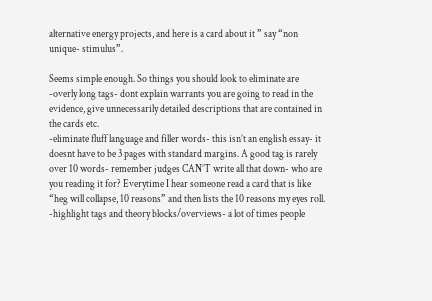alternative energy projects, and here is a card about it ” say “non unique- stimulus”.

Seems simple enough. So things you should look to eliminate are
-overly long tags- dont explain warrants you are going to read in the evidence, give unnecessarily detailed descriptions that are contained in the cards etc.
-eliminate fluff language and filler words- this isn’t an english essay- it doesnt have to be 3 pages with standard margins. A good tag is rarely over 10 words- remember judges CAN’T write all that down- who are you reading it for? Everytime I hear someone read a card that is like “heg will collapse, 10 reasons” and then lists the 10 reasons my eyes roll.
-highlight tags and theory blocks/overviews- a lot of times people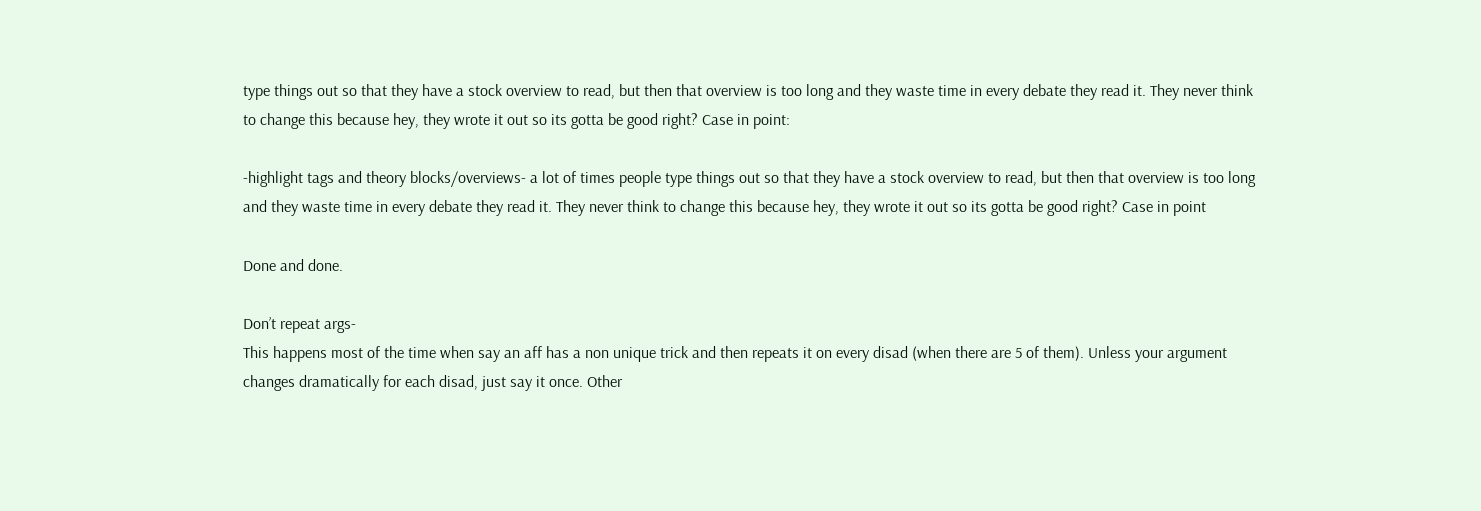type things out so that they have a stock overview to read, but then that overview is too long and they waste time in every debate they read it. They never think to change this because hey, they wrote it out so its gotta be good right? Case in point:

-highlight tags and theory blocks/overviews- a lot of times people type things out so that they have a stock overview to read, but then that overview is too long and they waste time in every debate they read it. They never think to change this because hey, they wrote it out so its gotta be good right? Case in point

Done and done.

Don’t repeat args-
This happens most of the time when say an aff has a non unique trick and then repeats it on every disad (when there are 5 of them). Unless your argument changes dramatically for each disad, just say it once. Other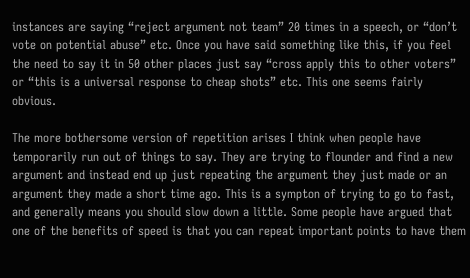instances are saying “reject argument not team” 20 times in a speech, or “don’t vote on potential abuse” etc. Once you have said something like this, if you feel the need to say it in 50 other places just say “cross apply this to other voters” or “this is a universal response to cheap shots” etc. This one seems fairly obvious.

The more bothersome version of repetition arises I think when people have temporarily run out of things to say. They are trying to flounder and find a new argument and instead end up just repeating the argument they just made or an argument they made a short time ago. This is a sympton of trying to go to fast, and generally means you should slow down a little. Some people have argued that one of the benefits of speed is that you can repeat important points to have them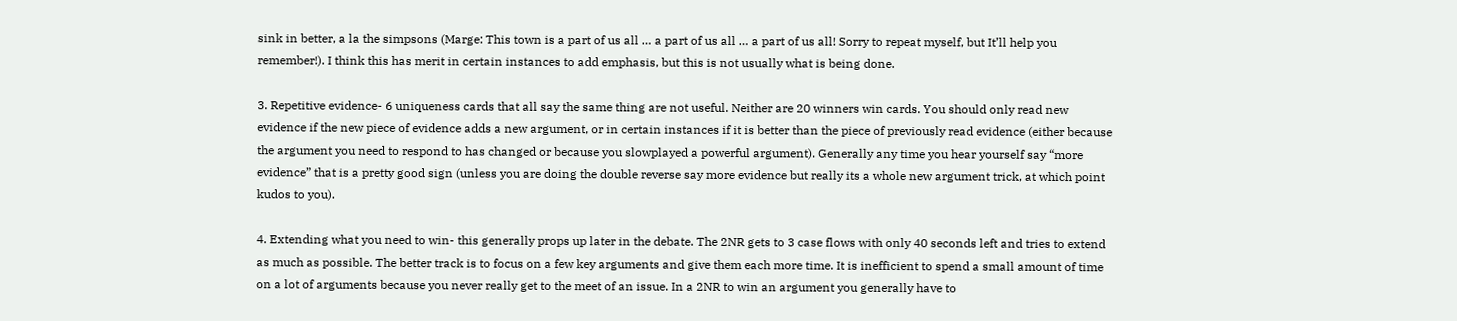sink in better, a la the simpsons (Marge: This town is a part of us all … a part of us all … a part of us all! Sorry to repeat myself, but It’ll help you remember!). I think this has merit in certain instances to add emphasis, but this is not usually what is being done.

3. Repetitive evidence- 6 uniqueness cards that all say the same thing are not useful. Neither are 20 winners win cards. You should only read new evidence if the new piece of evidence adds a new argument, or in certain instances if it is better than the piece of previously read evidence (either because the argument you need to respond to has changed or because you slowplayed a powerful argument). Generally any time you hear yourself say “more evidence” that is a pretty good sign (unless you are doing the double reverse say more evidence but really its a whole new argument trick, at which point kudos to you).

4. Extending what you need to win- this generally props up later in the debate. The 2NR gets to 3 case flows with only 40 seconds left and tries to extend as much as possible. The better track is to focus on a few key arguments and give them each more time. It is inefficient to spend a small amount of time on a lot of arguments because you never really get to the meet of an issue. In a 2NR to win an argument you generally have to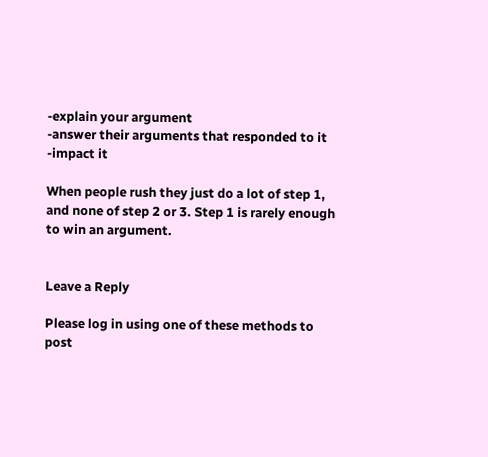-explain your argument
-answer their arguments that responded to it
-impact it

When people rush they just do a lot of step 1, and none of step 2 or 3. Step 1 is rarely enough to win an argument.


Leave a Reply

Please log in using one of these methods to post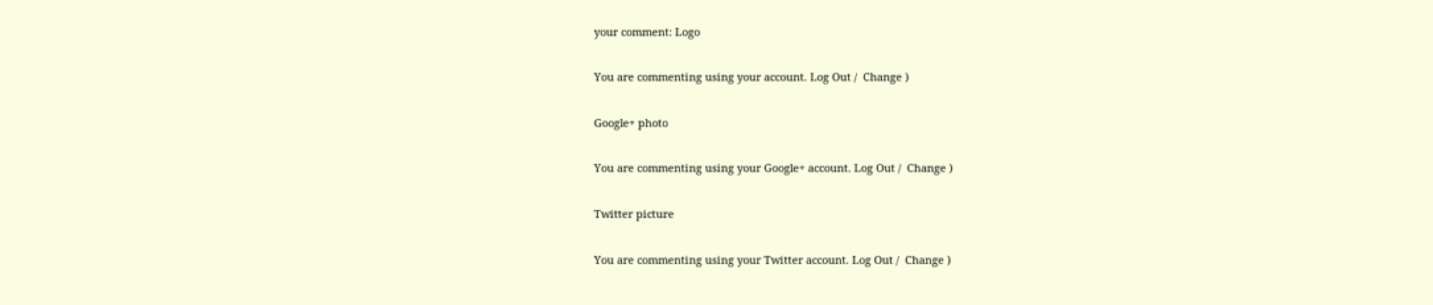your comment: Logo

You are commenting using your account. Log Out /  Change )

Google+ photo

You are commenting using your Google+ account. Log Out /  Change )

Twitter picture

You are commenting using your Twitter account. Log Out /  Change )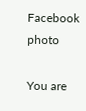Facebook photo

You are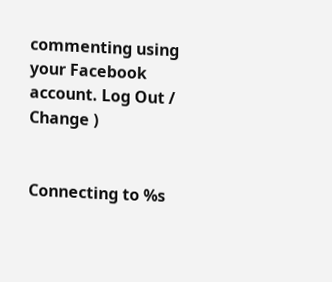commenting using your Facebook account. Log Out /  Change )


Connecting to %s